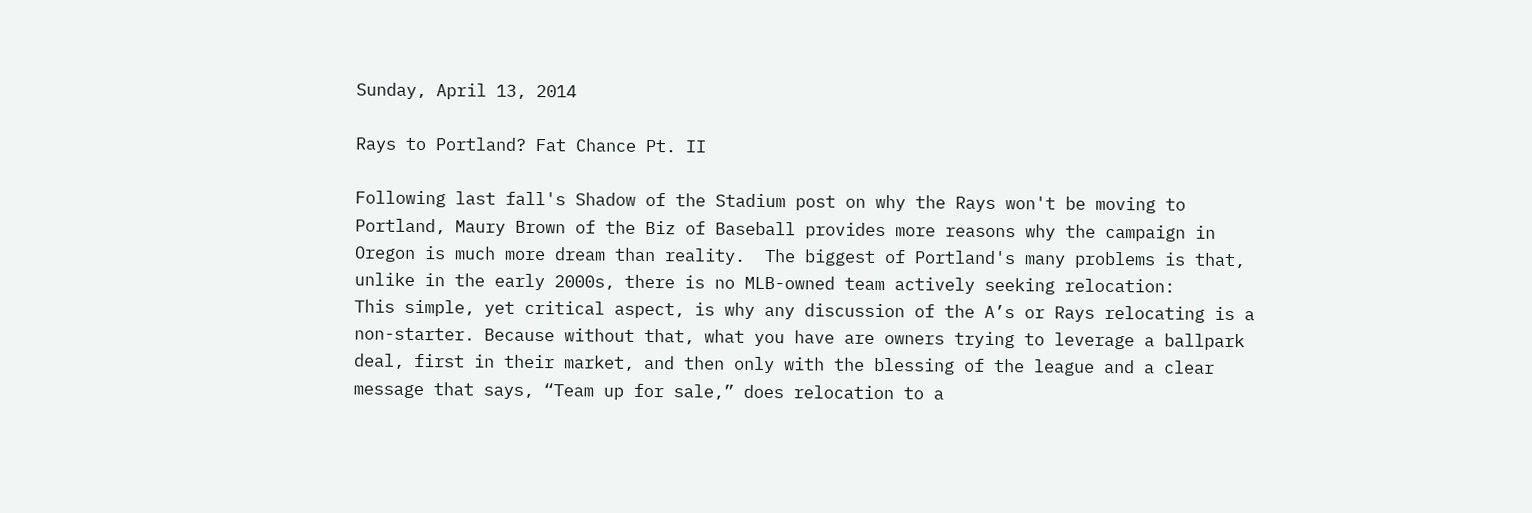Sunday, April 13, 2014

Rays to Portland? Fat Chance Pt. II

Following last fall's Shadow of the Stadium post on why the Rays won't be moving to Portland, Maury Brown of the Biz of Baseball provides more reasons why the campaign in Oregon is much more dream than reality.  The biggest of Portland's many problems is that, unlike in the early 2000s, there is no MLB-owned team actively seeking relocation:
This simple, yet critical aspect, is why any discussion of the A’s or Rays relocating is a non-starter. Because without that, what you have are owners trying to leverage a ballpark deal, first in their market, and then only with the blessing of the league and a clear message that says, “Team up for sale,” does relocation to a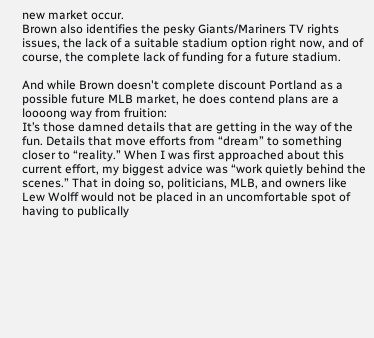new market occur.
Brown also identifies the pesky Giants/Mariners TV rights issues, the lack of a suitable stadium option right now, and of course, the complete lack of funding for a future stadium.

And while Brown doesn't complete discount Portland as a possible future MLB market, he does contend plans are a loooong way from fruition:
It’s those damned details that are getting in the way of the fun. Details that move efforts from “dream” to something closer to “reality.” When I was first approached about this current effort, my biggest advice was “work quietly behind the scenes.” That in doing so, politicians, MLB, and owners like Lew Wolff would not be placed in an uncomfortable spot of having to publically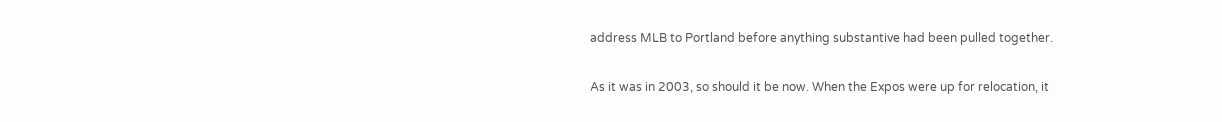address MLB to Portland before anything substantive had been pulled together.

As it was in 2003, so should it be now. When the Expos were up for relocation, it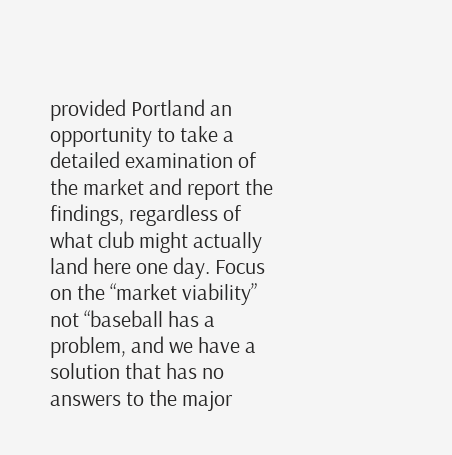provided Portland an opportunity to take a detailed examination of the market and report the findings, regardless of what club might actually land here one day. Focus on the “market viability” not “baseball has a problem, and we have a solution that has no answers to the major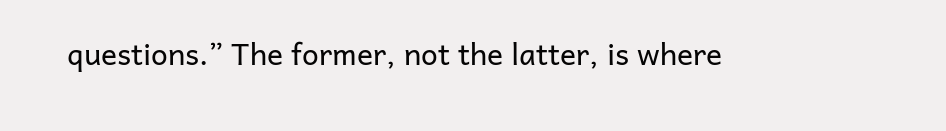questions.” The former, not the latter, is where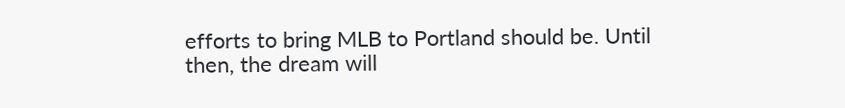efforts to bring MLB to Portland should be. Until then, the dream will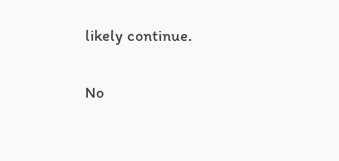likely continue.

No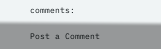comments:

Post a Comment